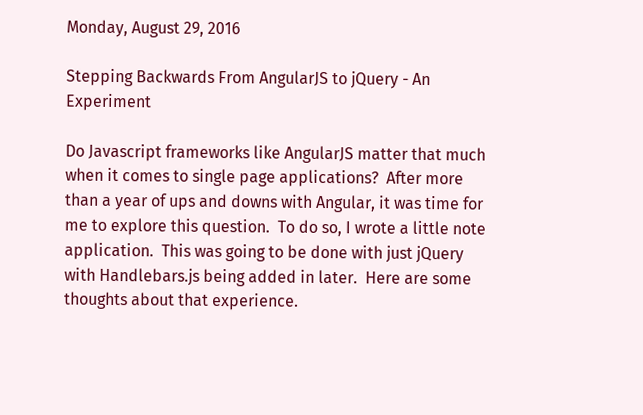Monday, August 29, 2016

Stepping Backwards From AngularJS to jQuery - An Experiment

Do Javascript frameworks like AngularJS matter that much when it comes to single page applications?  After more than a year of ups and downs with Angular, it was time for me to explore this question.  To do so, I wrote a little note application.  This was going to be done with just jQuery with Handlebars.js being added in later.  Here are some thoughts about that experience.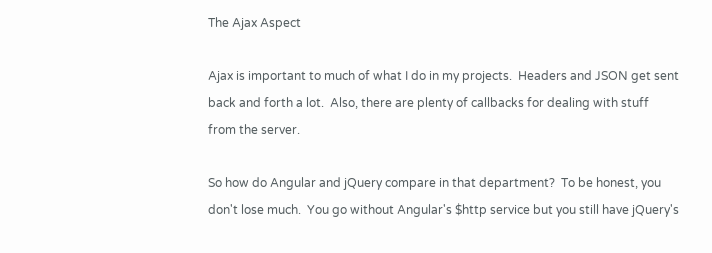The Ajax Aspect

Ajax is important to much of what I do in my projects.  Headers and JSON get sent back and forth a lot.  Also, there are plenty of callbacks for dealing with stuff from the server.

So how do Angular and jQuery compare in that department?  To be honest, you don't lose much.  You go without Angular's $http service but you still have jQuery's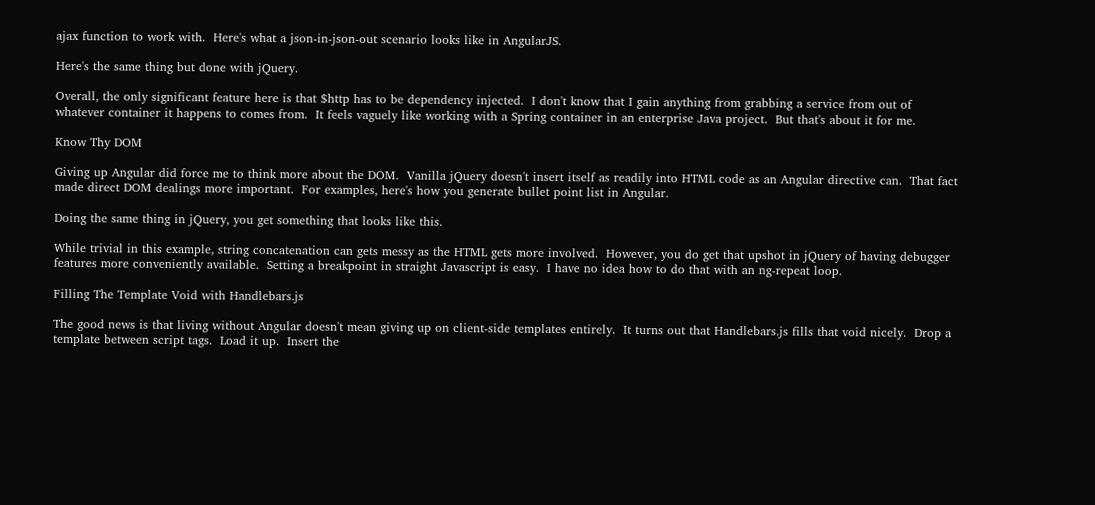ajax function to work with.  Here's what a json-in-json-out scenario looks like in AngularJS.

Here's the same thing but done with jQuery.

Overall, the only significant feature here is that $http has to be dependency injected.  I don't know that I gain anything from grabbing a service from out of whatever container it happens to comes from.  It feels vaguely like working with a Spring container in an enterprise Java project.  But that's about it for me.

Know Thy DOM

Giving up Angular did force me to think more about the DOM.  Vanilla jQuery doesn't insert itself as readily into HTML code as an Angular directive can.  That fact made direct DOM dealings more important.  For examples, here's how you generate bullet point list in Angular.

Doing the same thing in jQuery, you get something that looks like this.

While trivial in this example, string concatenation can gets messy as the HTML gets more involved.  However, you do get that upshot in jQuery of having debugger features more conveniently available.  Setting a breakpoint in straight Javascript is easy.  I have no idea how to do that with an ng-repeat loop.

Filling The Template Void with Handlebars.js

The good news is that living without Angular doesn't mean giving up on client-side templates entirely.  It turns out that Handlebars.js fills that void nicely.  Drop a template between script tags.  Load it up.  Insert the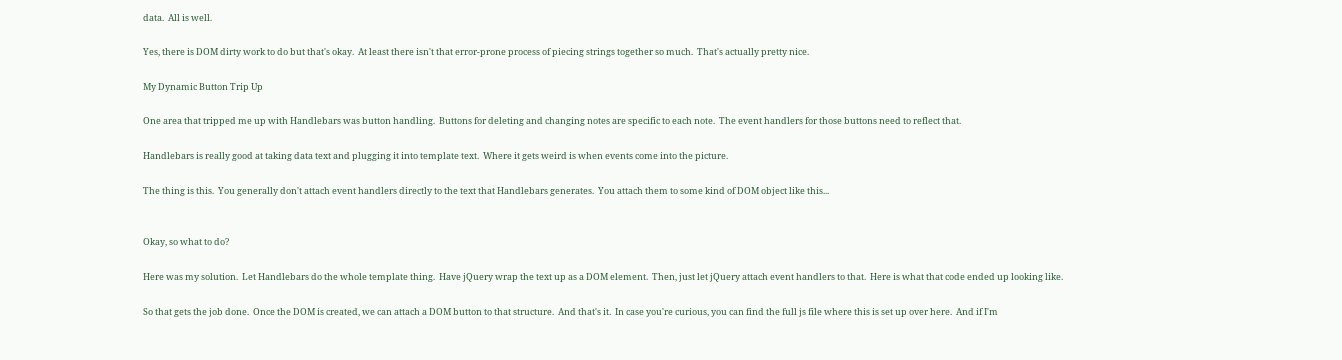data.  All is well.

Yes, there is DOM dirty work to do but that's okay.  At least there isn't that error-prone process of piecing strings together so much.  That's actually pretty nice.

My Dynamic Button Trip Up

One area that tripped me up with Handlebars was button handling.  Buttons for deleting and changing notes are specific to each note.  The event handlers for those buttons need to reflect that.

Handlebars is really good at taking data text and plugging it into template text.  Where it gets weird is when events come into the picture.

The thing is this.  You generally don't attach event handlers directly to the text that Handlebars generates.  You attach them to some kind of DOM object like this...


Okay, so what to do?

Here was my solution.  Let Handlebars do the whole template thing.  Have jQuery wrap the text up as a DOM element.  Then, just let jQuery attach event handlers to that.  Here is what that code ended up looking like.

So that gets the job done.  Once the DOM is created, we can attach a DOM button to that structure.  And that's it.  In case you're curious, you can find the full js file where this is set up over here.  And if I'm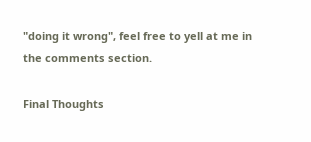"doing it wrong", feel free to yell at me in the comments section.

Final Thoughts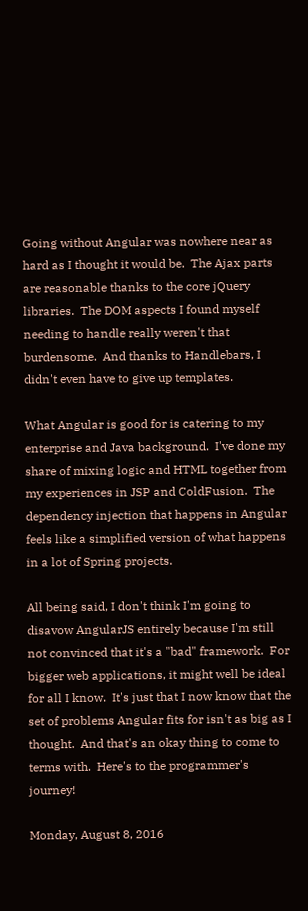Going without Angular was nowhere near as hard as I thought it would be.  The Ajax parts are reasonable thanks to the core jQuery libraries.  The DOM aspects I found myself needing to handle really weren't that burdensome.  And thanks to Handlebars, I didn't even have to give up templates.

What Angular is good for is catering to my enterprise and Java background.  I've done my share of mixing logic and HTML together from my experiences in JSP and ColdFusion.  The dependency injection that happens in Angular feels like a simplified version of what happens in a lot of Spring projects.

All being said, I don't think I'm going to disavow AngularJS entirely because I'm still not convinced that it's a "bad" framework.  For bigger web applications, it might well be ideal for all I know.  It's just that I now know that the set of problems Angular fits for isn't as big as I thought.  And that's an okay thing to come to terms with.  Here's to the programmer's journey!

Monday, August 8, 2016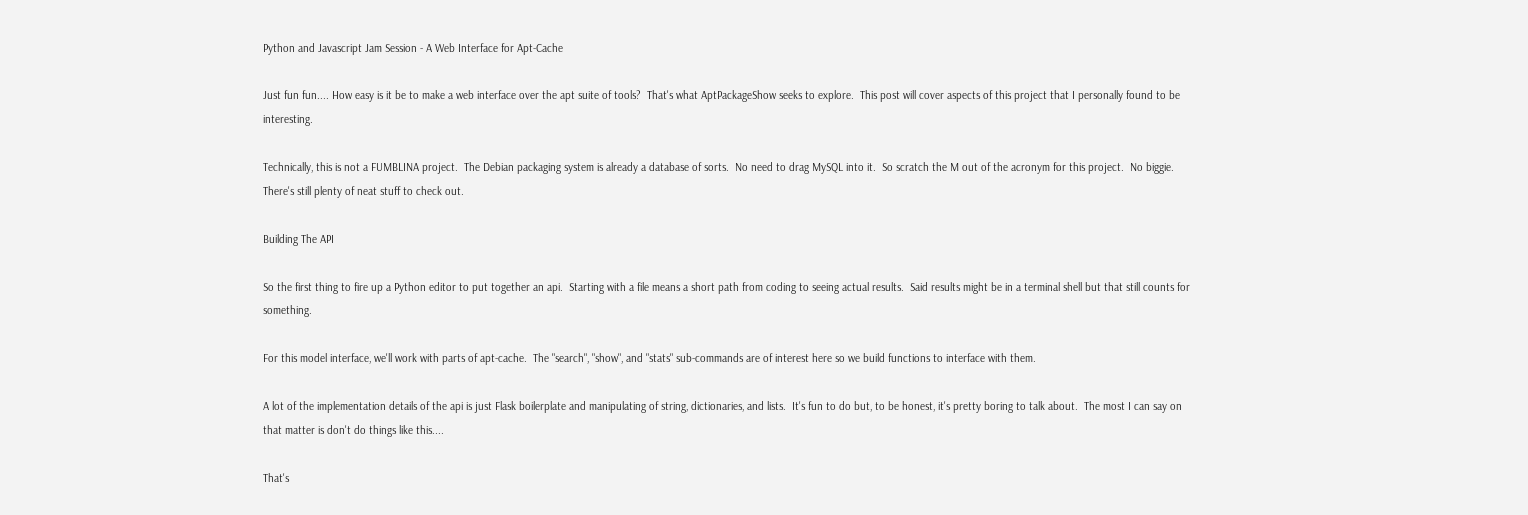Python and Javascript Jam Session - A Web Interface for Apt-Cache

Just fun fun.... How easy is it be to make a web interface over the apt suite of tools?  That's what AptPackageShow seeks to explore.  This post will cover aspects of this project that I personally found to be interesting.

Technically, this is not a FUMBLINA project.  The Debian packaging system is already a database of sorts.  No need to drag MySQL into it.  So scratch the M out of the acronym for this project.  No biggie.  There's still plenty of neat stuff to check out.

Building The API

So the first thing to fire up a Python editor to put together an api.  Starting with a file means a short path from coding to seeing actual results.  Said results might be in a terminal shell but that still counts for something.

For this model interface, we'll work with parts of apt-cache.  The "search", "show", and "stats" sub-commands are of interest here so we build functions to interface with them.

A lot of the implementation details of the api is just Flask boilerplate and manipulating of string, dictionaries, and lists.  It's fun to do but, to be honest, it's pretty boring to talk about.  The most I can say on that matter is don't do things like this....

That's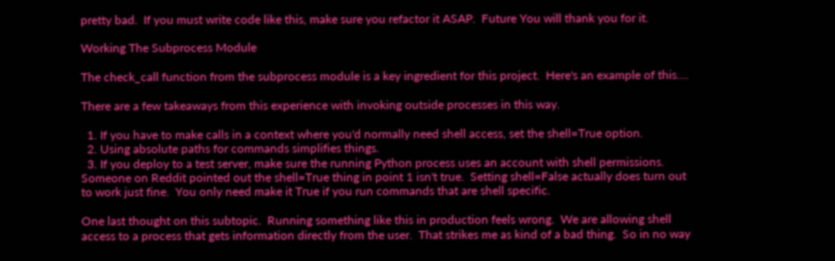pretty bad.  If you must write code like this, make sure you refactor it ASAP.  Future You will thank you for it.

Working The Subprocess Module

The check_call function from the subprocess module is a key ingredient for this project.  Here's an example of this....

There are a few takeaways from this experience with invoking outside processes in this way.

  1. If you have to make calls in a context where you'd normally need shell access, set the shell=True option.
  2. Using absolute paths for commands simplifies things.
  3. If you deploy to a test server, make sure the running Python process uses an account with shell permissions.
Someone on Reddit pointed out the shell=True thing in point 1 isn't true.  Setting shell=False actually does turn out to work just fine.  You only need make it True if you run commands that are shell specific.

One last thought on this subtopic.  Running something like this in production feels wrong.  We are allowing shell access to a process that gets information directly from the user.  That strikes me as kind of a bad thing.  So in no way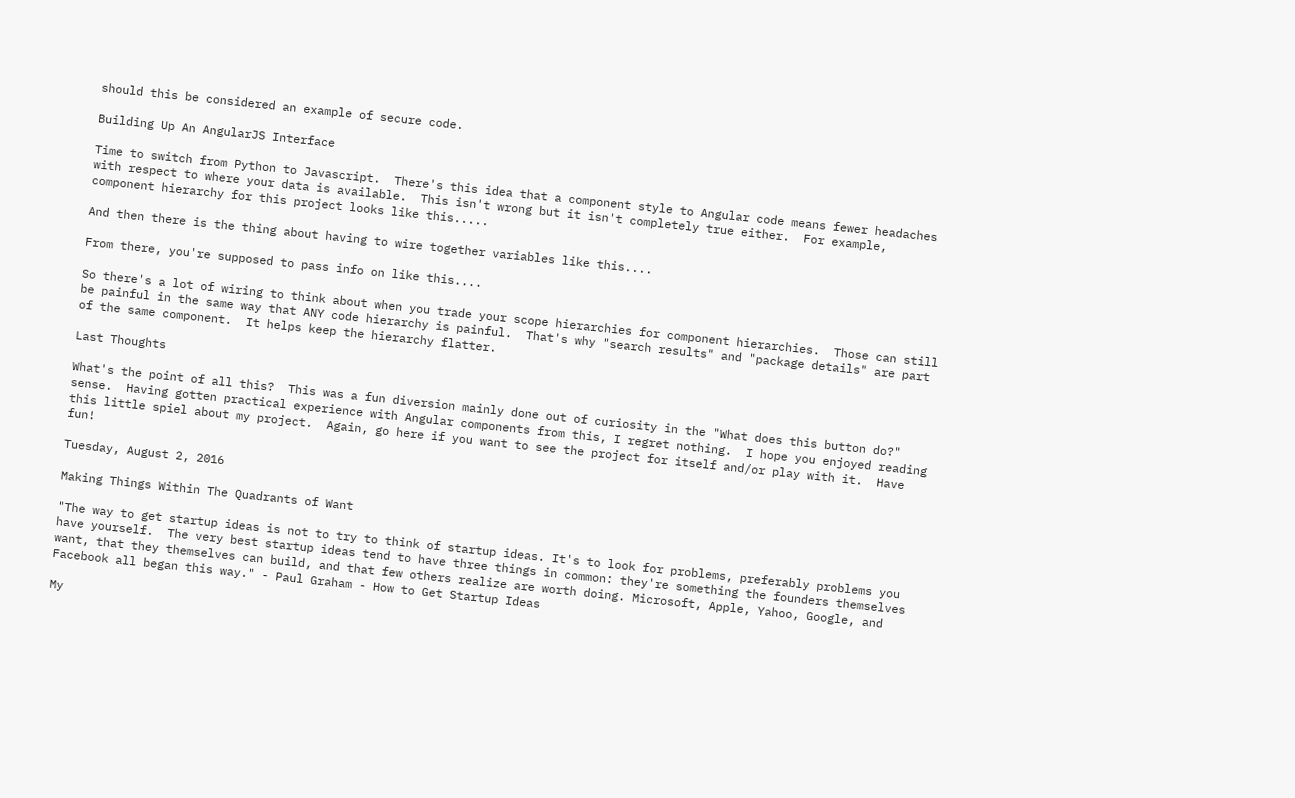should this be considered an example of secure code.

Building Up An AngularJS Interface

Time to switch from Python to Javascript.  There's this idea that a component style to Angular code means fewer headaches with respect to where your data is available.  This isn't wrong but it isn't completely true either.  For example, component hierarchy for this project looks like this.....

And then there is the thing about having to wire together variables like this....

From there, you're supposed to pass info on like this....

So there's a lot of wiring to think about when you trade your scope hierarchies for component hierarchies.  Those can still be painful in the same way that ANY code hierarchy is painful.  That's why "search results" and "package details" are part of the same component.  It helps keep the hierarchy flatter.

Last Thoughts

What's the point of all this?  This was a fun diversion mainly done out of curiosity in the "What does this button do?" sense.  Having gotten practical experience with Angular components from this, I regret nothing.  I hope you enjoyed reading this little spiel about my project.  Again, go here if you want to see the project for itself and/or play with it.  Have fun!

Tuesday, August 2, 2016

Making Things Within The Quadrants of Want

"The way to get startup ideas is not to try to think of startup ideas. It's to look for problems, preferably problems you have yourself.  The very best startup ideas tend to have three things in common: they're something the founders themselves want, that they themselves can build, and that few others realize are worth doing. Microsoft, Apple, Yahoo, Google, and Facebook all began this way." - Paul Graham - How to Get Startup Ideas

My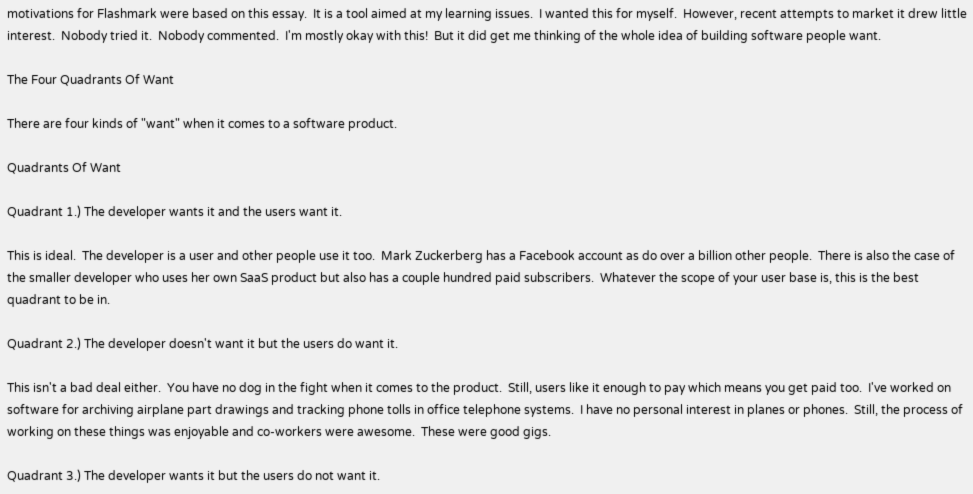motivations for Flashmark were based on this essay.  It is a tool aimed at my learning issues.  I wanted this for myself.  However, recent attempts to market it drew little interest.  Nobody tried it.  Nobody commented.  I'm mostly okay with this!  But it did get me thinking of the whole idea of building software people want.

The Four Quadrants Of Want

There are four kinds of "want" when it comes to a software product.

Quadrants Of Want

Quadrant 1.) The developer wants it and the users want it.

This is ideal.  The developer is a user and other people use it too.  Mark Zuckerberg has a Facebook account as do over a billion other people.  There is also the case of the smaller developer who uses her own SaaS product but also has a couple hundred paid subscribers.  Whatever the scope of your user base is, this is the best quadrant to be in.

Quadrant 2.) The developer doesn't want it but the users do want it.

This isn't a bad deal either.  You have no dog in the fight when it comes to the product.  Still, users like it enough to pay which means you get paid too.  I've worked on software for archiving airplane part drawings and tracking phone tolls in office telephone systems.  I have no personal interest in planes or phones.  Still, the process of working on these things was enjoyable and co-workers were awesome.  These were good gigs.

Quadrant 3.) The developer wants it but the users do not want it.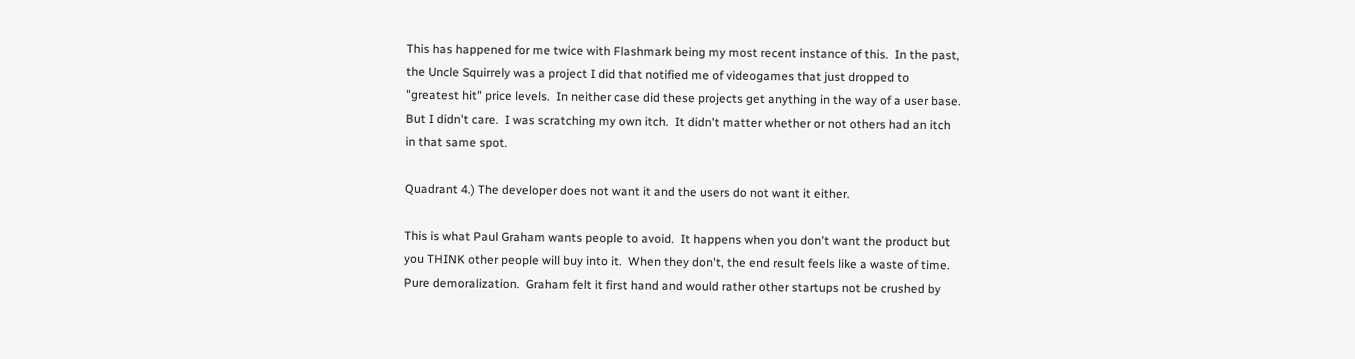This has happened for me twice with Flashmark being my most recent instance of this.  In the past, the Uncle Squirrely was a project I did that notified me of videogames that just dropped to "greatest hit" price levels.  In neither case did these projects get anything in the way of a user base.  But I didn't care.  I was scratching my own itch.  It didn't matter whether or not others had an itch in that same spot.

Quadrant 4.) The developer does not want it and the users do not want it either.

This is what Paul Graham wants people to avoid.  It happens when you don't want the product but you THINK other people will buy into it.  When they don't, the end result feels like a waste of time.  Pure demoralization.  Graham felt it first hand and would rather other startups not be crushed by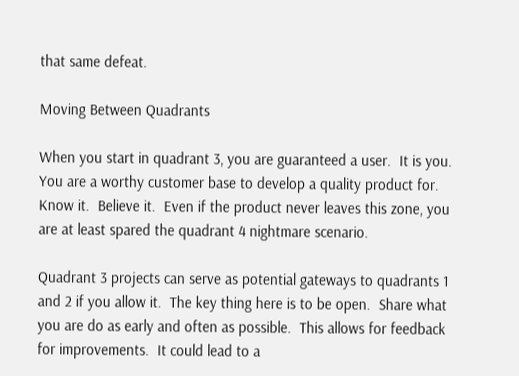that same defeat.

Moving Between Quadrants

When you start in quadrant 3, you are guaranteed a user.  It is you.  You are a worthy customer base to develop a quality product for.  Know it.  Believe it.  Even if the product never leaves this zone, you are at least spared the quadrant 4 nightmare scenario.

Quadrant 3 projects can serve as potential gateways to quadrants 1 and 2 if you allow it.  The key thing here is to be open.  Share what you are do as early and often as possible.  This allows for feedback for improvements.  It could lead to a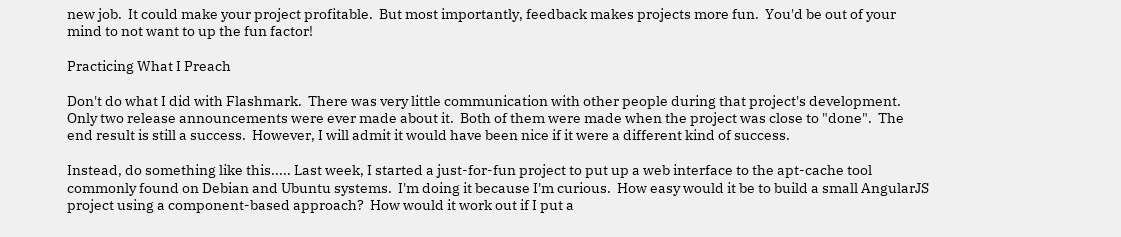new job.  It could make your project profitable.  But most importantly, feedback makes projects more fun.  You'd be out of your mind to not want to up the fun factor!

Practicing What I Preach

Don't do what I did with Flashmark.  There was very little communication with other people during that project's development.  Only two release announcements were ever made about it.  Both of them were made when the project was close to "done".  The end result is still a success.  However, I will admit it would have been nice if it were a different kind of success.

Instead, do something like this..... Last week, I started a just-for-fun project to put up a web interface to the apt-cache tool commonly found on Debian and Ubuntu systems.  I'm doing it because I'm curious.  How easy would it be to build a small AngularJS project using a component-based approach?  How would it work out if I put a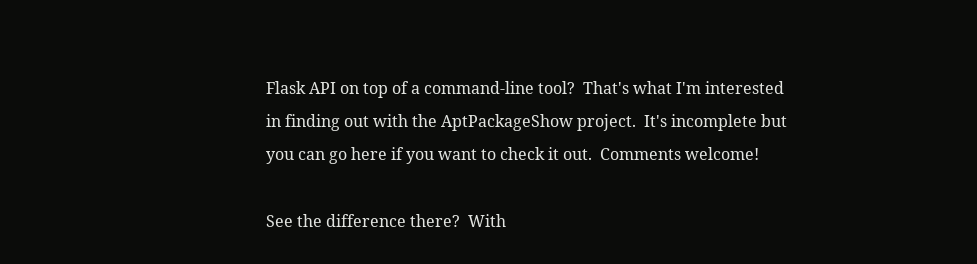Flask API on top of a command-line tool?  That's what I'm interested in finding out with the AptPackageShow project.  It's incomplete but you can go here if you want to check it out.  Comments welcome!

See the difference there?  With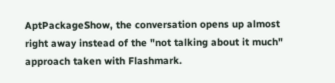AptPackageShow, the conversation opens up almost right away instead of the "not talking about it much" approach taken with Flashmark.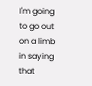I'm going to go out on a limb in saying that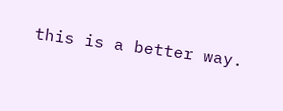this is a better way.